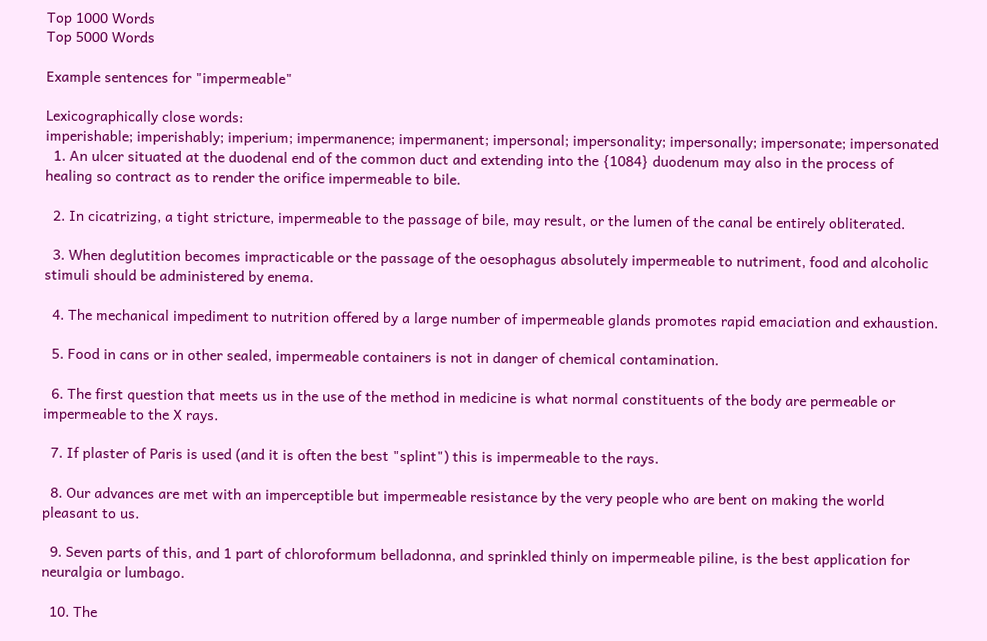Top 1000 Words
Top 5000 Words

Example sentences for "impermeable"

Lexicographically close words:
imperishable; imperishably; imperium; impermanence; impermanent; impersonal; impersonality; impersonally; impersonate; impersonated
  1. An ulcer situated at the duodenal end of the common duct and extending into the {1084} duodenum may also in the process of healing so contract as to render the orifice impermeable to bile.

  2. In cicatrizing, a tight stricture, impermeable to the passage of bile, may result, or the lumen of the canal be entirely obliterated.

  3. When deglutition becomes impracticable or the passage of the oesophagus absolutely impermeable to nutriment, food and alcoholic stimuli should be administered by enema.

  4. The mechanical impediment to nutrition offered by a large number of impermeable glands promotes rapid emaciation and exhaustion.

  5. Food in cans or in other sealed, impermeable containers is not in danger of chemical contamination.

  6. The first question that meets us in the use of the method in medicine is what normal constituents of the body are permeable or impermeable to the X rays.

  7. If plaster of Paris is used (and it is often the best "splint") this is impermeable to the rays.

  8. Our advances are met with an imperceptible but impermeable resistance by the very people who are bent on making the world pleasant to us.

  9. Seven parts of this, and 1 part of chloroformum belladonna, and sprinkled thinly on impermeable piline, is the best application for neuralgia or lumbago.

  10. The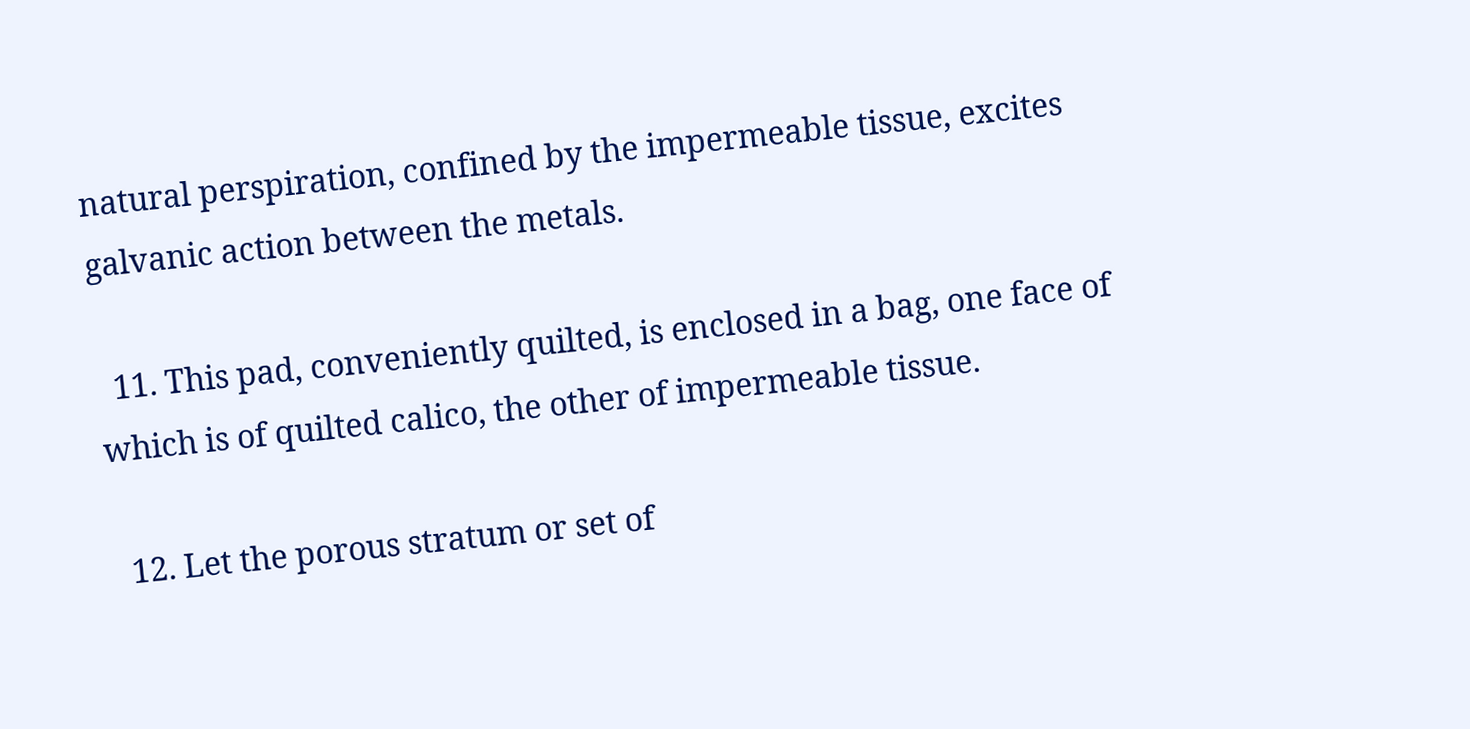natural perspiration, confined by the impermeable tissue, excites galvanic action between the metals.

  11. This pad, conveniently quilted, is enclosed in a bag, one face of which is of quilted calico, the other of impermeable tissue.

  12. Let the porous stratum or set of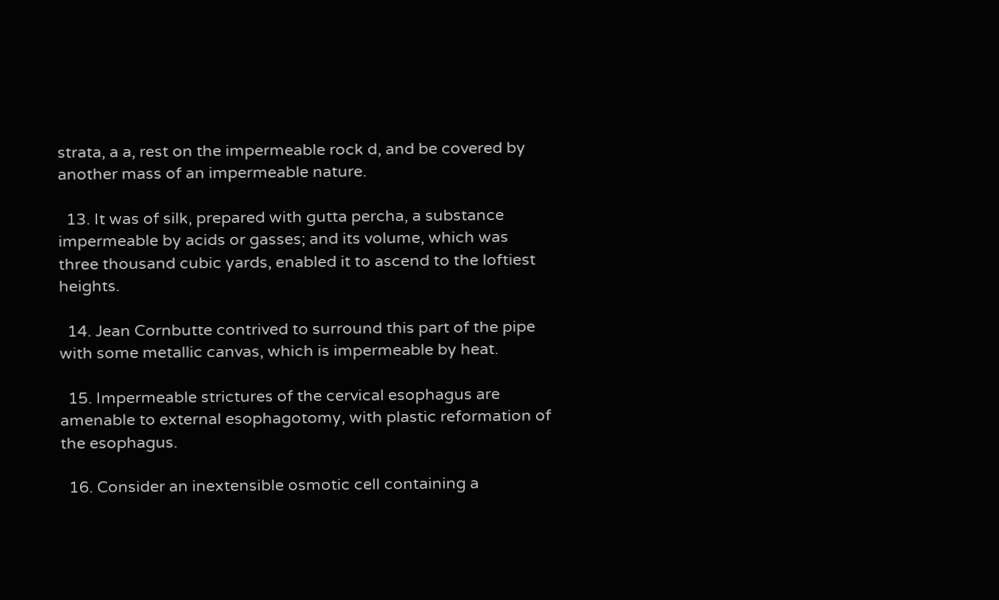strata, a a, rest on the impermeable rock d, and be covered by another mass of an impermeable nature.

  13. It was of silk, prepared with gutta percha, a substance impermeable by acids or gasses; and its volume, which was three thousand cubic yards, enabled it to ascend to the loftiest heights.

  14. Jean Cornbutte contrived to surround this part of the pipe with some metallic canvas, which is impermeable by heat.

  15. Impermeable strictures of the cervical esophagus are amenable to external esophagotomy, with plastic reformation of the esophagus.

  16. Consider an inextensible osmotic cell containing a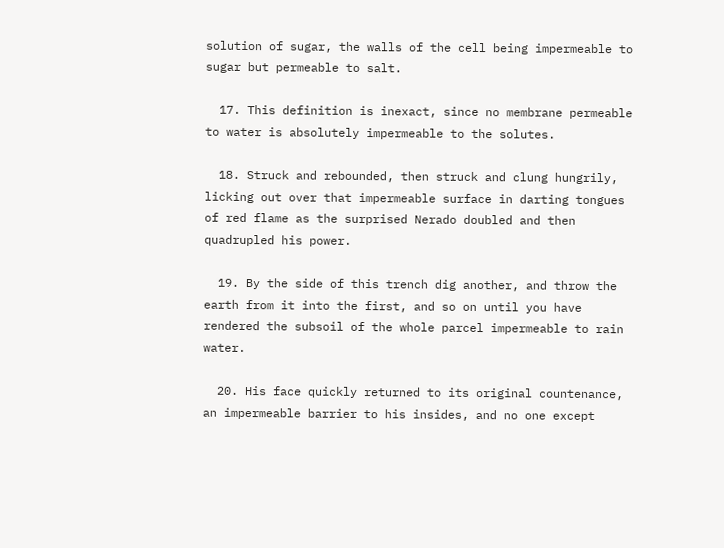solution of sugar, the walls of the cell being impermeable to sugar but permeable to salt.

  17. This definition is inexact, since no membrane permeable to water is absolutely impermeable to the solutes.

  18. Struck and rebounded, then struck and clung hungrily, licking out over that impermeable surface in darting tongues of red flame as the surprised Nerado doubled and then quadrupled his power.

  19. By the side of this trench dig another, and throw the earth from it into the first, and so on until you have rendered the subsoil of the whole parcel impermeable to rain water.

  20. His face quickly returned to its original countenance, an impermeable barrier to his insides, and no one except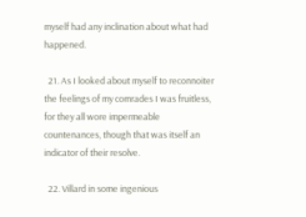myself had any inclination about what had happened.

  21. As I looked about myself to reconnoiter the feelings of my comrades I was fruitless, for they all wore impermeable countenances, though that was itself an indicator of their resolve.

  22. Villard in some ingenious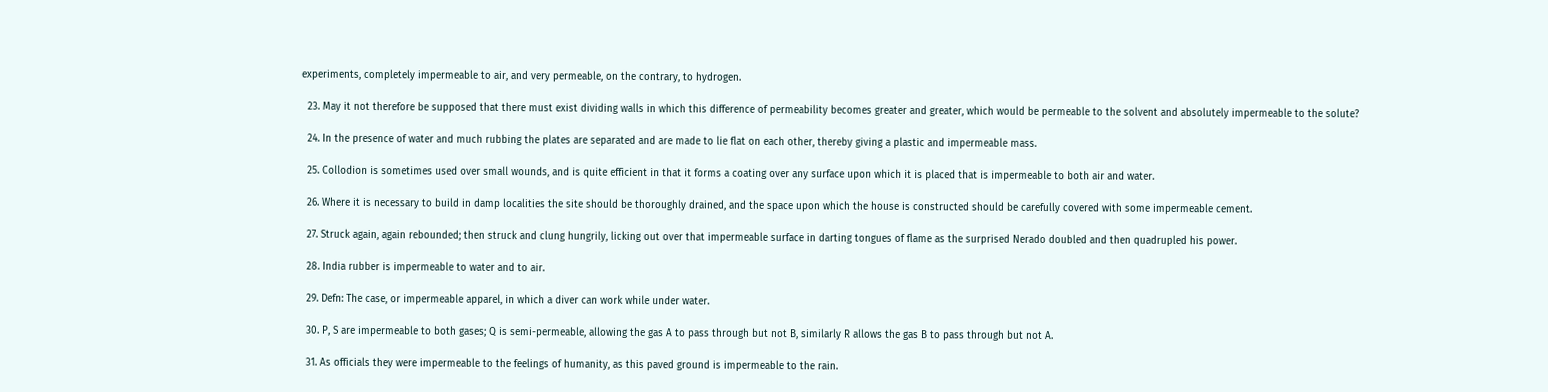experiments, completely impermeable to air, and very permeable, on the contrary, to hydrogen.

  23. May it not therefore be supposed that there must exist dividing walls in which this difference of permeability becomes greater and greater, which would be permeable to the solvent and absolutely impermeable to the solute?

  24. In the presence of water and much rubbing the plates are separated and are made to lie flat on each other, thereby giving a plastic and impermeable mass.

  25. Collodion is sometimes used over small wounds, and is quite efficient in that it forms a coating over any surface upon which it is placed that is impermeable to both air and water.

  26. Where it is necessary to build in damp localities the site should be thoroughly drained, and the space upon which the house is constructed should be carefully covered with some impermeable cement.

  27. Struck again, again rebounded; then struck and clung hungrily, licking out over that impermeable surface in darting tongues of flame as the surprised Nerado doubled and then quadrupled his power.

  28. India rubber is impermeable to water and to air.

  29. Defn: The case, or impermeable apparel, in which a diver can work while under water.

  30. P, S are impermeable to both gases; Q is semi-permeable, allowing the gas A to pass through but not B, similarly R allows the gas B to pass through but not A.

  31. As officials they were impermeable to the feelings of humanity, as this paved ground is impermeable to the rain.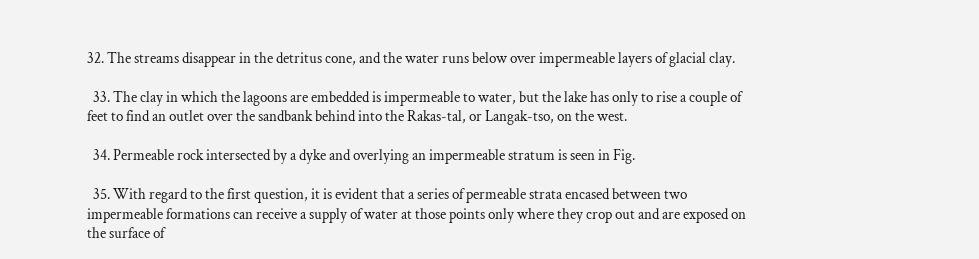32. The streams disappear in the detritus cone, and the water runs below over impermeable layers of glacial clay.

  33. The clay in which the lagoons are embedded is impermeable to water, but the lake has only to rise a couple of feet to find an outlet over the sandbank behind into the Rakas-tal, or Langak-tso, on the west.

  34. Permeable rock intersected by a dyke and overlying an impermeable stratum is seen in Fig.

  35. With regard to the first question, it is evident that a series of permeable strata encased between two impermeable formations can receive a supply of water at those points only where they crop out and are exposed on the surface of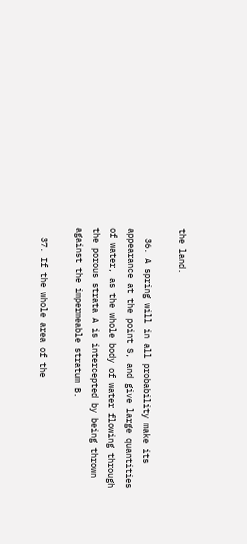the land.

  36. A spring will in all probability make its appearance at the point S, and give large quantities of water, as the whole body of water flowing through the porous strata A is intercepted by being thrown against the impermeable stratum B.

  37. If the whole area of the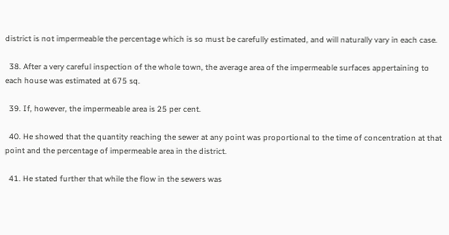district is not impermeable the percentage which is so must be carefully estimated, and will naturally vary in each case.

  38. After a very careful inspection of the whole town, the average area of the impermeable surfaces appertaining to each house was estimated at 675 sq.

  39. If, however, the impermeable area is 25 per cent.

  40. He showed that the quantity reaching the sewer at any point was proportional to the time of concentration at that point and the percentage of impermeable area in the district.

  41. He stated further that while the flow in the sewers was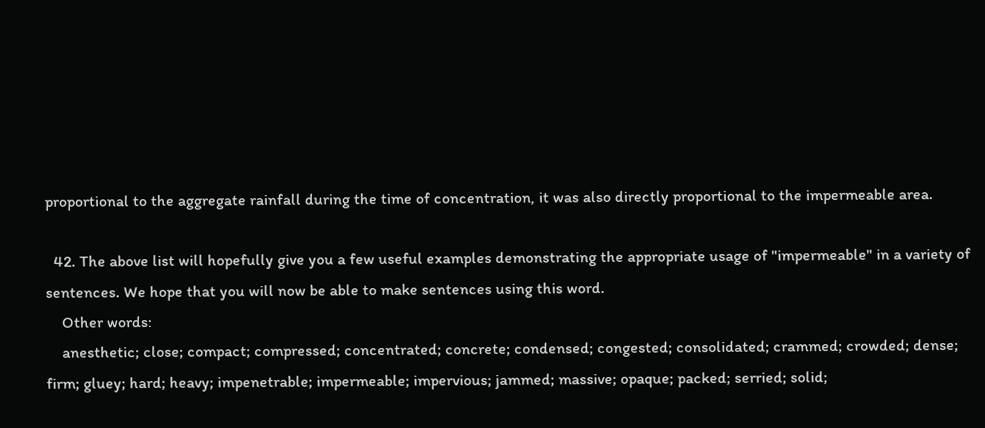proportional to the aggregate rainfall during the time of concentration, it was also directly proportional to the impermeable area.

  42. The above list will hopefully give you a few useful examples demonstrating the appropriate usage of "impermeable" in a variety of sentences. We hope that you will now be able to make sentences using this word.
    Other words:
    anesthetic; close; compact; compressed; concentrated; concrete; condensed; congested; consolidated; crammed; crowded; dense; firm; gluey; hard; heavy; impenetrable; impermeable; impervious; jammed; massive; opaque; packed; serried; solid;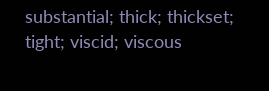substantial; thick; thickset; tight; viscid; viscous